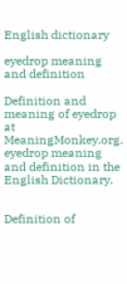English dictionary

eyedrop meaning and definition

Definition and meaning of eyedrop at MeaningMonkey.org. eyedrop meaning and definition in the English Dictionary.


Definition of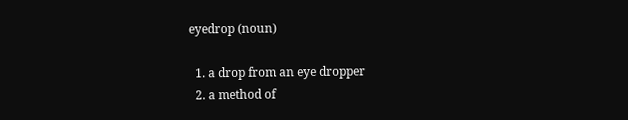eyedrop (noun)

  1. a drop from an eye dropper
  2. a method of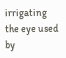irrigating the eye used by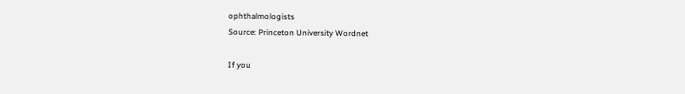ophthalmologists
Source: Princeton University Wordnet

If you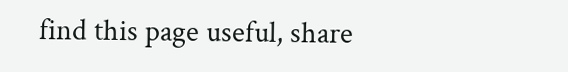find this page useful, share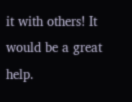it with others! It would be a great help.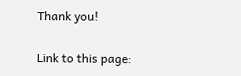Thank you!


Link to this page: